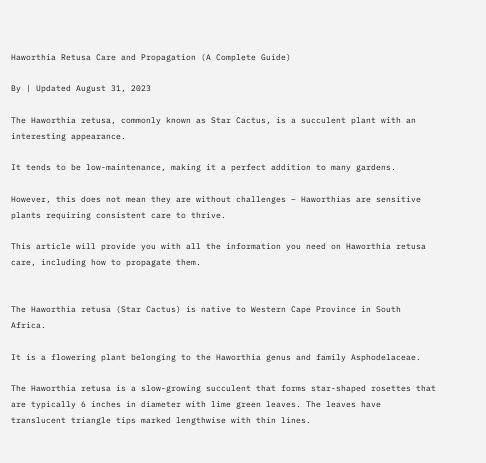Haworthia Retusa Care and Propagation (A Complete Guide)

By | Updated August 31, 2023

The Haworthia retusa, commonly known as Star Cactus, is a succulent plant with an interesting appearance.

It tends to be low-maintenance, making it a perfect addition to many gardens.

However, this does not mean they are without challenges – Haworthias are sensitive plants requiring consistent care to thrive.

This article will provide you with all the information you need on Haworthia retusa care, including how to propagate them.


The Haworthia retusa (Star Cactus) is native to Western Cape Province in South Africa.

It is a flowering plant belonging to the Haworthia genus and family Asphodelaceae.

The Haworthia retusa is a slow-growing succulent that forms star-shaped rosettes that are typically 6 inches in diameter with lime green leaves. The leaves have translucent triangle tips marked lengthwise with thin lines.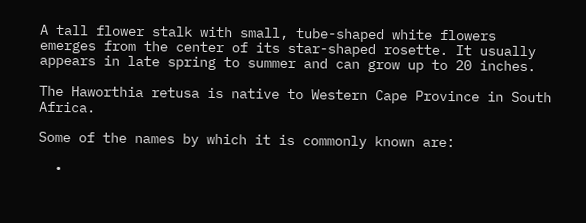A tall flower stalk with small, tube-shaped white flowers emerges from the center of its star-shaped rosette. It usually appears in late spring to summer and can grow up to 20 inches.

The Haworthia retusa is native to Western Cape Province in South Africa.

Some of the names by which it is commonly known are:

  •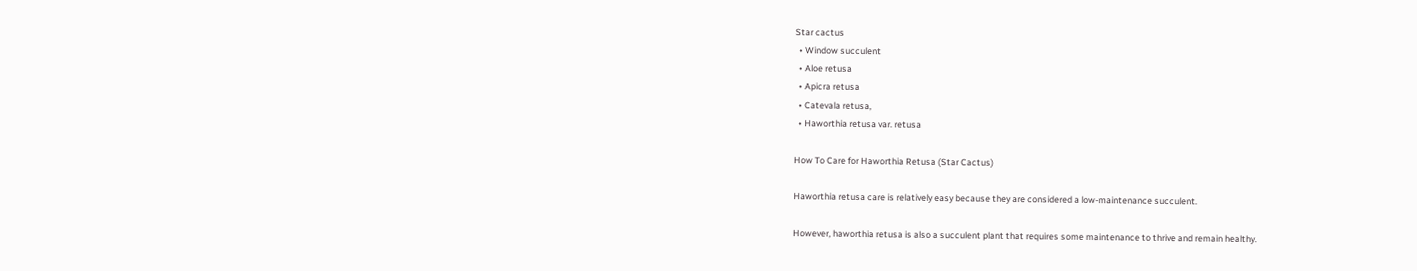Star cactus
  • Window succulent
  • Aloe retusa
  • Apicra retusa
  • Catevala retusa,
  • Haworthia retusa var. retusa

How To Care for Haworthia Retusa (Star Cactus)

Haworthia retusa care is relatively easy because they are considered a low-maintenance succulent.

However, haworthia retusa is also a succulent plant that requires some maintenance to thrive and remain healthy.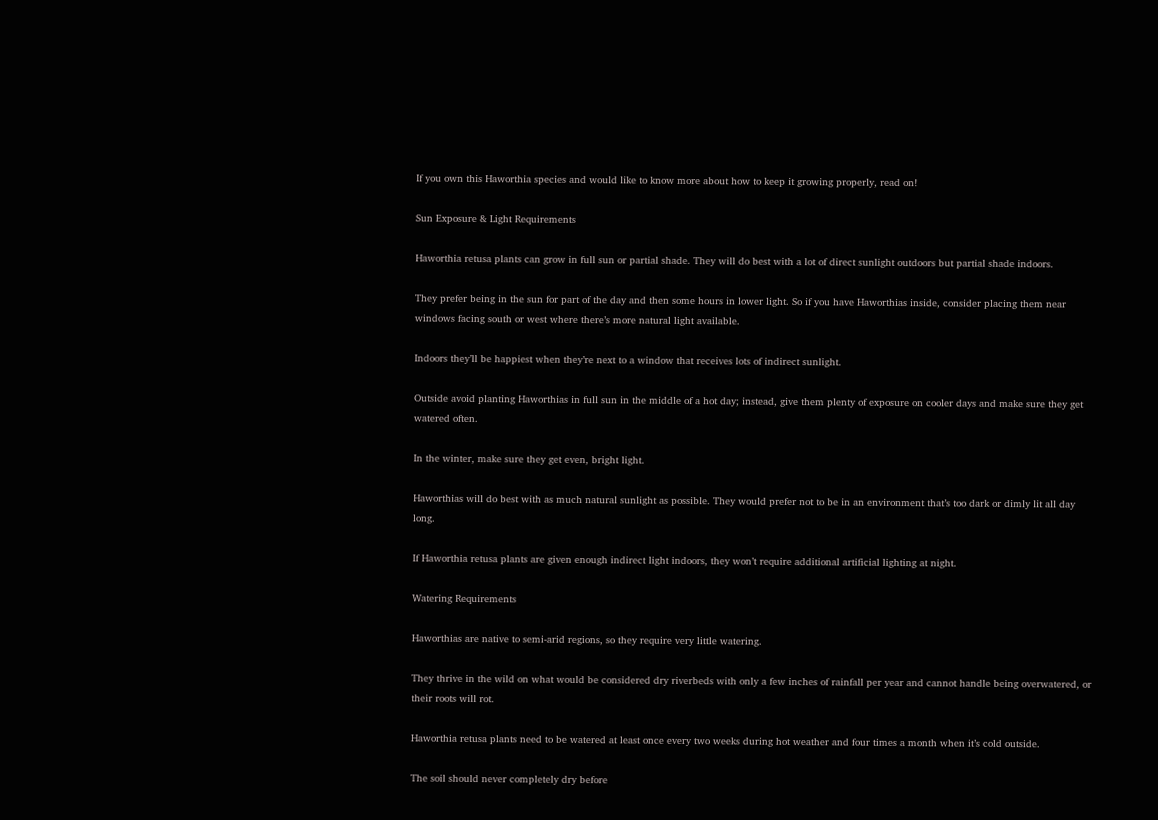If you own this Haworthia species and would like to know more about how to keep it growing properly, read on!

Sun Exposure & Light Requirements

Haworthia retusa plants can grow in full sun or partial shade. They will do best with a lot of direct sunlight outdoors but partial shade indoors.

They prefer being in the sun for part of the day and then some hours in lower light. So if you have Haworthias inside, consider placing them near windows facing south or west where there’s more natural light available.

Indoors they’ll be happiest when they’re next to a window that receives lots of indirect sunlight.

Outside avoid planting Haworthias in full sun in the middle of a hot day; instead, give them plenty of exposure on cooler days and make sure they get watered often.

In the winter, make sure they get even, bright light.

Haworthias will do best with as much natural sunlight as possible. They would prefer not to be in an environment that’s too dark or dimly lit all day long.

If Haworthia retusa plants are given enough indirect light indoors, they won’t require additional artificial lighting at night.

Watering Requirements

Haworthias are native to semi-arid regions, so they require very little watering.

They thrive in the wild on what would be considered dry riverbeds with only a few inches of rainfall per year and cannot handle being overwatered, or their roots will rot.

Haworthia retusa plants need to be watered at least once every two weeks during hot weather and four times a month when it’s cold outside.

The soil should never completely dry before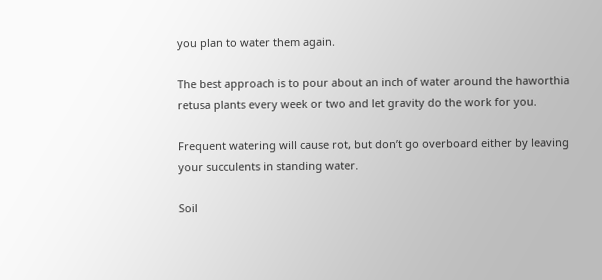you plan to water them again.

The best approach is to pour about an inch of water around the haworthia retusa plants every week or two and let gravity do the work for you.

Frequent watering will cause rot, but don’t go overboard either by leaving your succulents in standing water.

Soil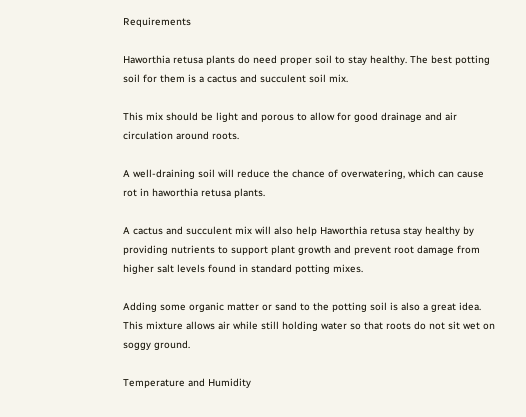Requirements

Haworthia retusa plants do need proper soil to stay healthy. The best potting soil for them is a cactus and succulent soil mix.

This mix should be light and porous to allow for good drainage and air circulation around roots.

A well-draining soil will reduce the chance of overwatering, which can cause rot in haworthia retusa plants.

A cactus and succulent mix will also help Haworthia retusa stay healthy by providing nutrients to support plant growth and prevent root damage from higher salt levels found in standard potting mixes.

Adding some organic matter or sand to the potting soil is also a great idea. This mixture allows air while still holding water so that roots do not sit wet on soggy ground.

Temperature and Humidity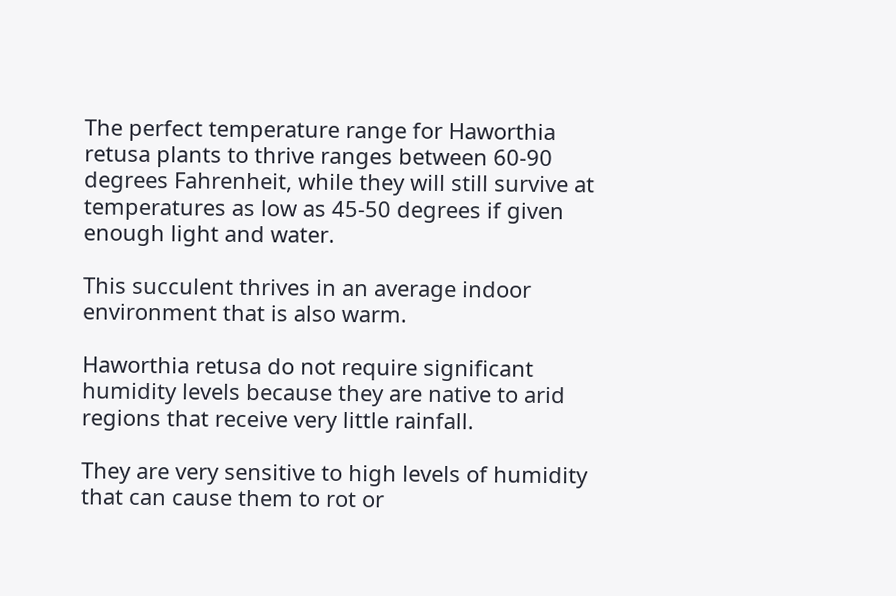The perfect temperature range for Haworthia retusa plants to thrive ranges between 60-90 degrees Fahrenheit, while they will still survive at temperatures as low as 45-50 degrees if given enough light and water.

This succulent thrives in an average indoor environment that is also warm.

Haworthia retusa do not require significant humidity levels because they are native to arid regions that receive very little rainfall.

They are very sensitive to high levels of humidity that can cause them to rot or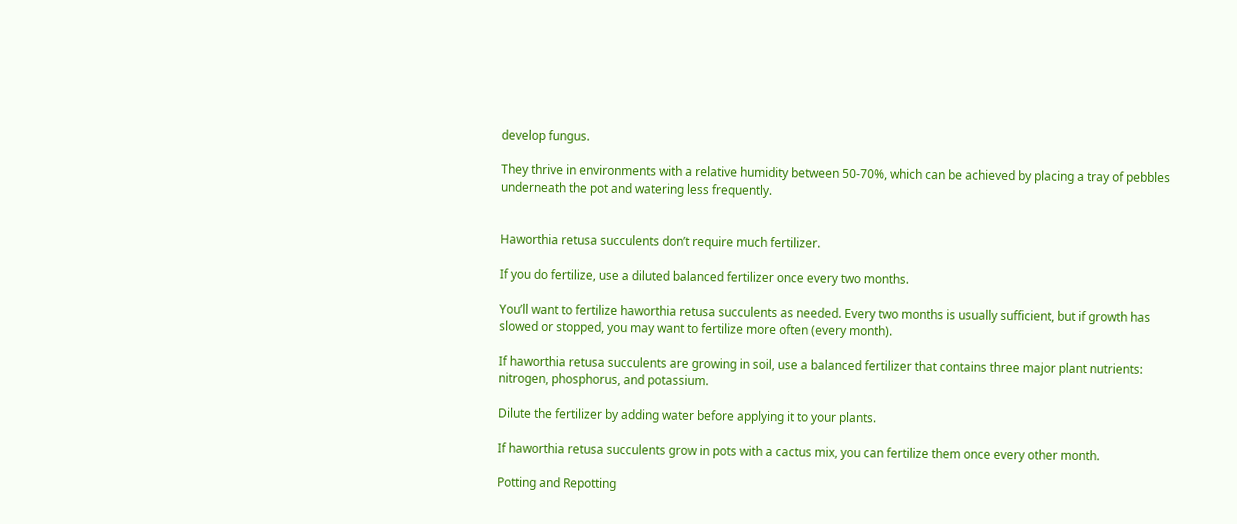develop fungus.

They thrive in environments with a relative humidity between 50-70%, which can be achieved by placing a tray of pebbles underneath the pot and watering less frequently.


Haworthia retusa succulents don’t require much fertilizer.

If you do fertilize, use a diluted balanced fertilizer once every two months.

You’ll want to fertilize haworthia retusa succulents as needed. Every two months is usually sufficient, but if growth has slowed or stopped, you may want to fertilize more often (every month).

If haworthia retusa succulents are growing in soil, use a balanced fertilizer that contains three major plant nutrients: nitrogen, phosphorus, and potassium.

Dilute the fertilizer by adding water before applying it to your plants.

If haworthia retusa succulents grow in pots with a cactus mix, you can fertilize them once every other month.

Potting and Repotting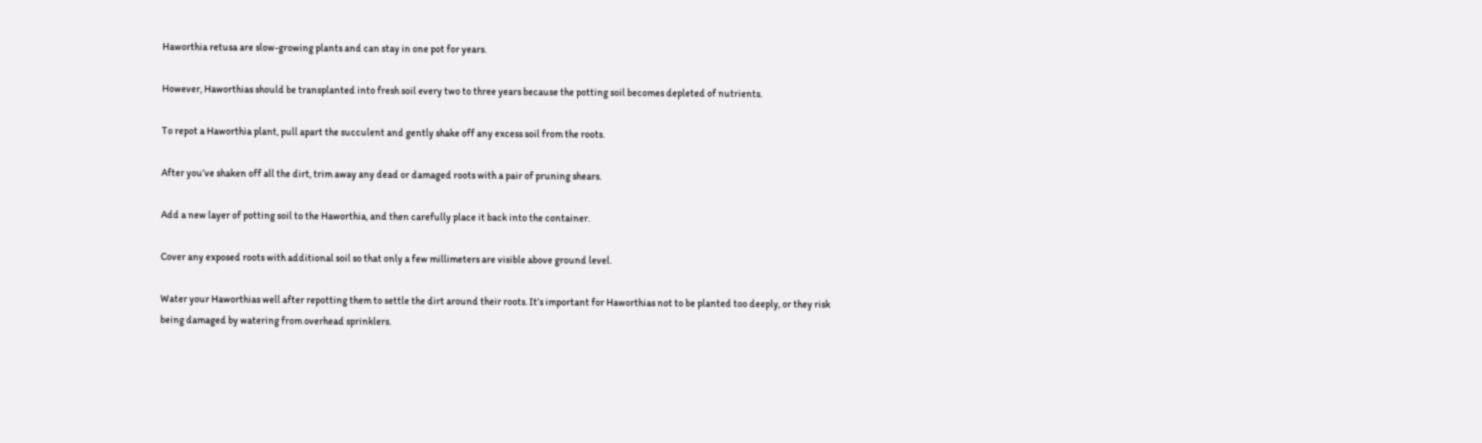Haworthia retusa are slow-growing plants and can stay in one pot for years.

However, Haworthias should be transplanted into fresh soil every two to three years because the potting soil becomes depleted of nutrients.

To repot a Haworthia plant, pull apart the succulent and gently shake off any excess soil from the roots.

After you’ve shaken off all the dirt, trim away any dead or damaged roots with a pair of pruning shears.

Add a new layer of potting soil to the Haworthia, and then carefully place it back into the container.

Cover any exposed roots with additional soil so that only a few millimeters are visible above ground level.

Water your Haworthias well after repotting them to settle the dirt around their roots. It’s important for Haworthias not to be planted too deeply, or they risk being damaged by watering from overhead sprinklers.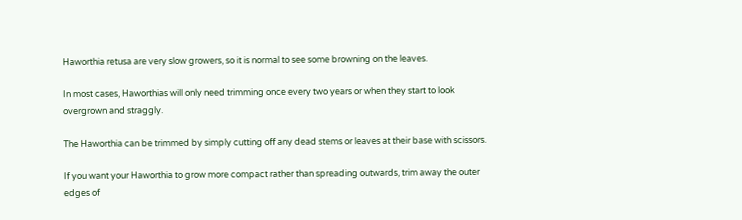Haworthia retusa are very slow growers, so it is normal to see some browning on the leaves.

In most cases, Haworthias will only need trimming once every two years or when they start to look overgrown and straggly.

The Haworthia can be trimmed by simply cutting off any dead stems or leaves at their base with scissors.

If you want your Haworthia to grow more compact rather than spreading outwards, trim away the outer edges of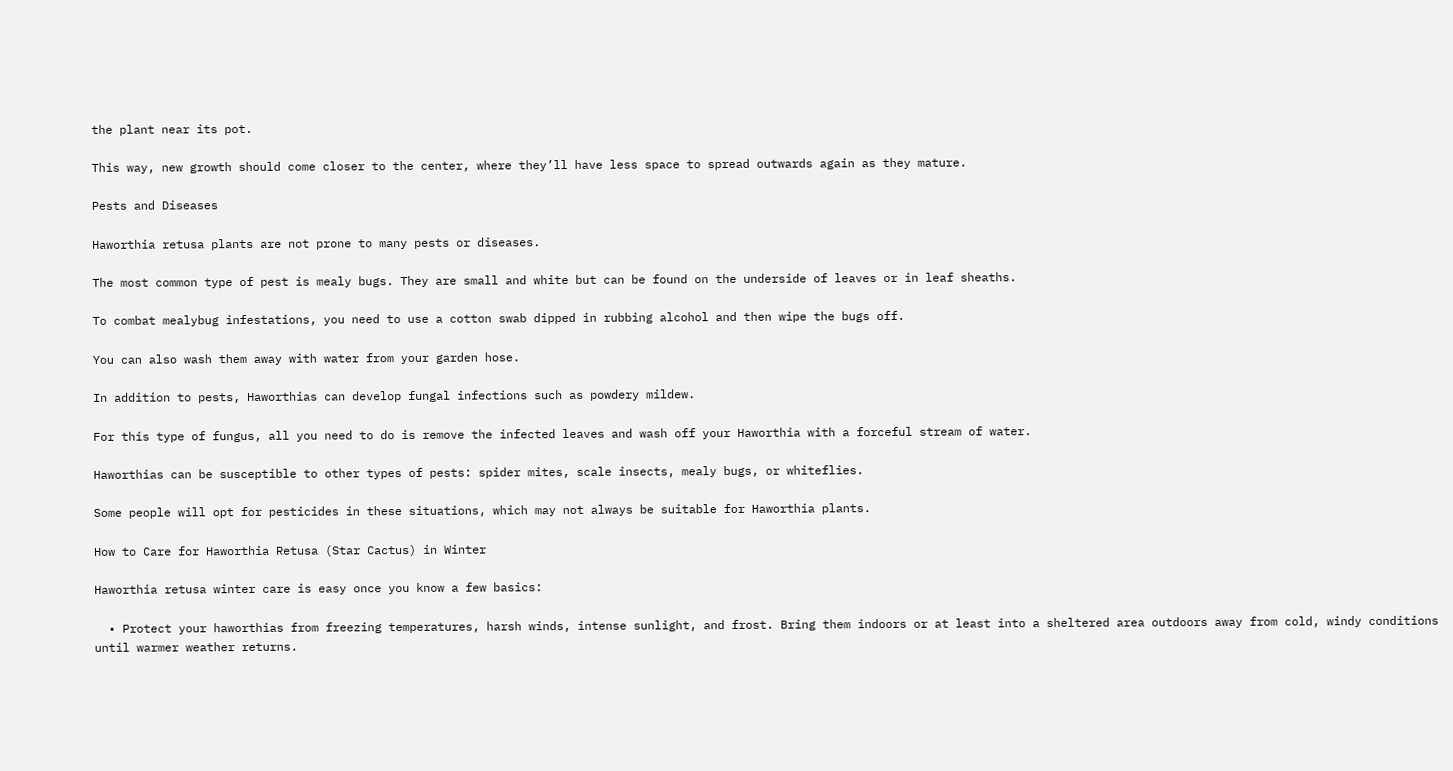the plant near its pot.

This way, new growth should come closer to the center, where they’ll have less space to spread outwards again as they mature.

Pests and Diseases

Haworthia retusa plants are not prone to many pests or diseases.

The most common type of pest is mealy bugs. They are small and white but can be found on the underside of leaves or in leaf sheaths.

To combat mealybug infestations, you need to use a cotton swab dipped in rubbing alcohol and then wipe the bugs off.

You can also wash them away with water from your garden hose.

In addition to pests, Haworthias can develop fungal infections such as powdery mildew.

For this type of fungus, all you need to do is remove the infected leaves and wash off your Haworthia with a forceful stream of water.

Haworthias can be susceptible to other types of pests: spider mites, scale insects, mealy bugs, or whiteflies.

Some people will opt for pesticides in these situations, which may not always be suitable for Haworthia plants.

How to Care for Haworthia Retusa (Star Cactus) in Winter

Haworthia retusa winter care is easy once you know a few basics:

  • Protect your haworthias from freezing temperatures, harsh winds, intense sunlight, and frost. Bring them indoors or at least into a sheltered area outdoors away from cold, windy conditions until warmer weather returns.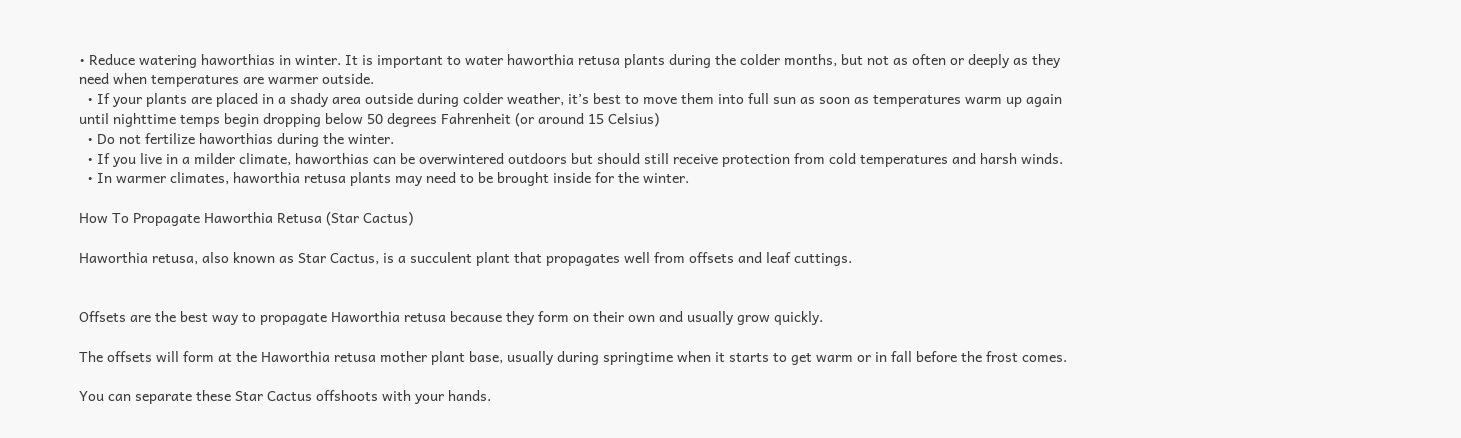• Reduce watering haworthias in winter. It is important to water haworthia retusa plants during the colder months, but not as often or deeply as they need when temperatures are warmer outside.
  • If your plants are placed in a shady area outside during colder weather, it’s best to move them into full sun as soon as temperatures warm up again until nighttime temps begin dropping below 50 degrees Fahrenheit (or around 15 Celsius)
  • Do not fertilize haworthias during the winter.
  • If you live in a milder climate, haworthias can be overwintered outdoors but should still receive protection from cold temperatures and harsh winds.
  • In warmer climates, haworthia retusa plants may need to be brought inside for the winter.

How To Propagate Haworthia Retusa (Star Cactus)

Haworthia retusa, also known as Star Cactus, is a succulent plant that propagates well from offsets and leaf cuttings.


Offsets are the best way to propagate Haworthia retusa because they form on their own and usually grow quickly.

The offsets will form at the Haworthia retusa mother plant base, usually during springtime when it starts to get warm or in fall before the frost comes.

You can separate these Star Cactus offshoots with your hands.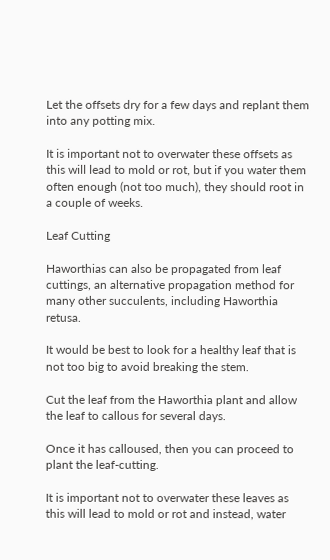Let the offsets dry for a few days and replant them into any potting mix.

It is important not to overwater these offsets as this will lead to mold or rot, but if you water them often enough (not too much), they should root in a couple of weeks.

Leaf Cutting

Haworthias can also be propagated from leaf cuttings, an alternative propagation method for many other succulents, including Haworthia retusa.

It would be best to look for a healthy leaf that is not too big to avoid breaking the stem.

Cut the leaf from the Haworthia plant and allow the leaf to callous for several days.

Once it has calloused, then you can proceed to plant the leaf-cutting.

It is important not to overwater these leaves as this will lead to mold or rot and instead, water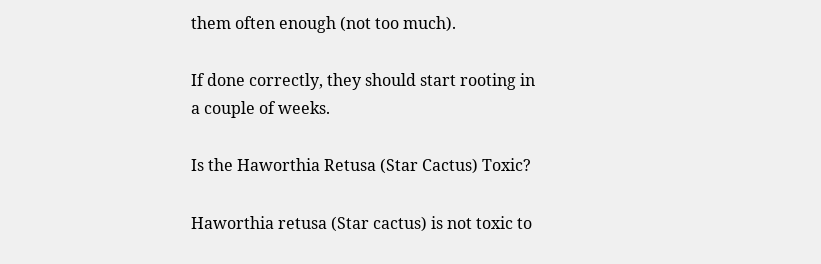them often enough (not too much).

If done correctly, they should start rooting in a couple of weeks.

Is the Haworthia Retusa (Star Cactus) Toxic?

Haworthia retusa (Star cactus) is not toxic to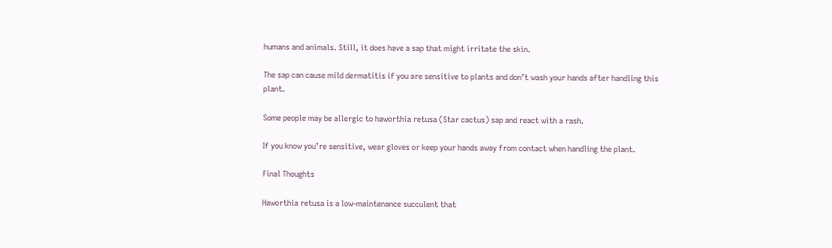humans and animals. Still, it does have a sap that might irritate the skin.

The sap can cause mild dermatitis if you are sensitive to plants and don’t wash your hands after handling this plant.

Some people may be allergic to haworthia retusa (Star cactus) sap and react with a rash.

If you know you’re sensitive, wear gloves or keep your hands away from contact when handling the plant.

Final Thoughts

Haworthia retusa is a low-maintenance succulent that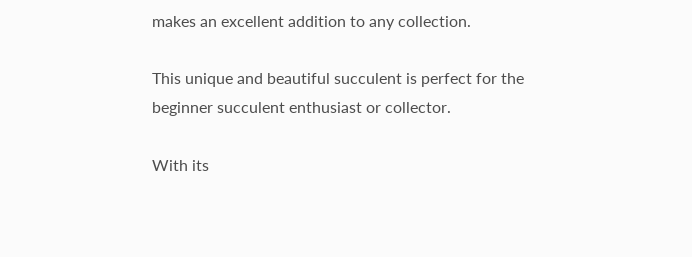makes an excellent addition to any collection.

This unique and beautiful succulent is perfect for the beginner succulent enthusiast or collector.

With its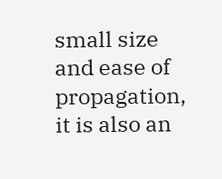small size and ease of propagation, it is also an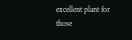excellent plant for those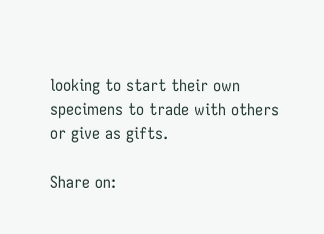looking to start their own specimens to trade with others or give as gifts.

Share on: